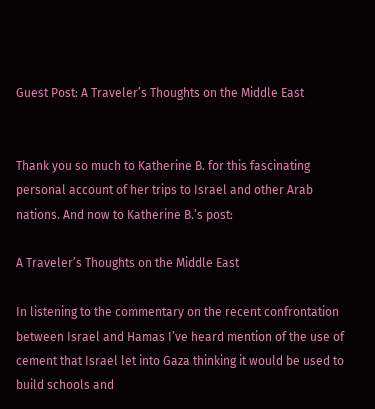Guest Post: A Traveler’s Thoughts on the Middle East


Thank you so much to Katherine B. for this fascinating personal account of her trips to Israel and other Arab nations. And now to Katherine B.’s post:

A Traveler’s Thoughts on the Middle East

In listening to the commentary on the recent confrontation between Israel and Hamas I’ve heard mention of the use of cement that Israel let into Gaza thinking it would be used to build schools and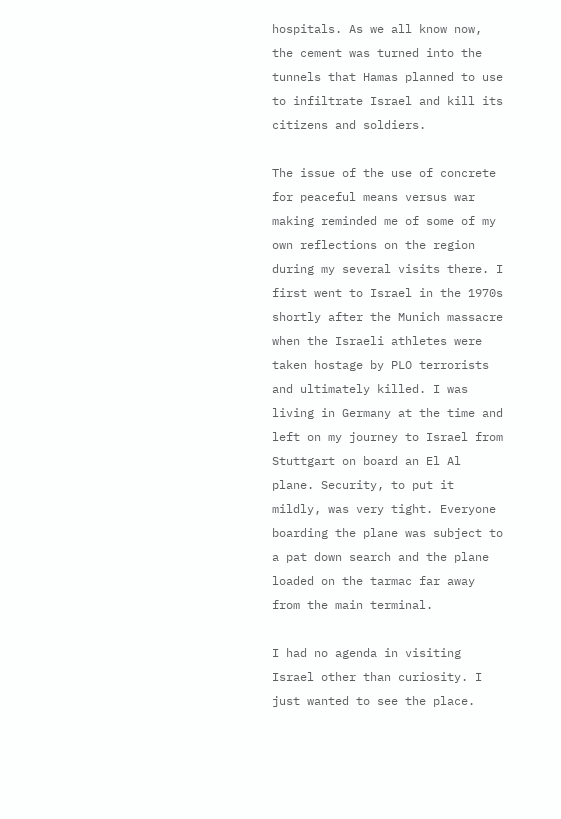hospitals. As we all know now, the cement was turned into the tunnels that Hamas planned to use to infiltrate Israel and kill its citizens and soldiers.

The issue of the use of concrete for peaceful means versus war making reminded me of some of my own reflections on the region during my several visits there. I first went to Israel in the 1970s shortly after the Munich massacre when the Israeli athletes were taken hostage by PLO terrorists and ultimately killed. I was living in Germany at the time and left on my journey to Israel from Stuttgart on board an El Al plane. Security, to put it mildly, was very tight. Everyone boarding the plane was subject to a pat down search and the plane loaded on the tarmac far away from the main terminal.

I had no agenda in visiting Israel other than curiosity. I just wanted to see the place.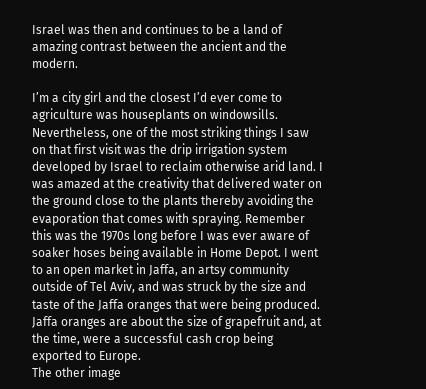Israel was then and continues to be a land of amazing contrast between the ancient and the modern.

I’m a city girl and the closest I’d ever come to agriculture was houseplants on windowsills. Nevertheless, one of the most striking things I saw on that first visit was the drip irrigation system developed by Israel to reclaim otherwise arid land. I was amazed at the creativity that delivered water on the ground close to the plants thereby avoiding the evaporation that comes with spraying. Remember this was the 1970s long before I was ever aware of soaker hoses being available in Home Depot. I went to an open market in Jaffa, an artsy community outside of Tel Aviv, and was struck by the size and taste of the Jaffa oranges that were being produced. Jaffa oranges are about the size of grapefruit and, at the time, were a successful cash crop being exported to Europe.
The other image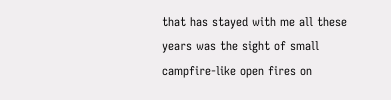that has stayed with me all these years was the sight of small campfire-like open fires on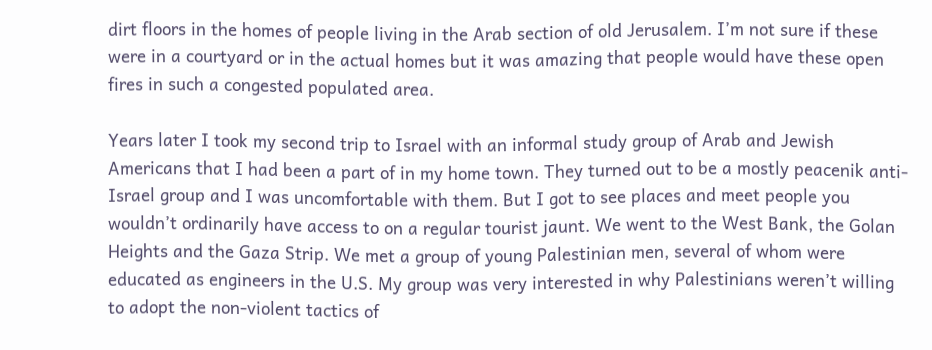dirt floors in the homes of people living in the Arab section of old Jerusalem. I’m not sure if these were in a courtyard or in the actual homes but it was amazing that people would have these open fires in such a congested populated area.

Years later I took my second trip to Israel with an informal study group of Arab and Jewish Americans that I had been a part of in my home town. They turned out to be a mostly peacenik anti-Israel group and I was uncomfortable with them. But I got to see places and meet people you wouldn’t ordinarily have access to on a regular tourist jaunt. We went to the West Bank, the Golan Heights and the Gaza Strip. We met a group of young Palestinian men, several of whom were educated as engineers in the U.S. My group was very interested in why Palestinians weren’t willing to adopt the non-violent tactics of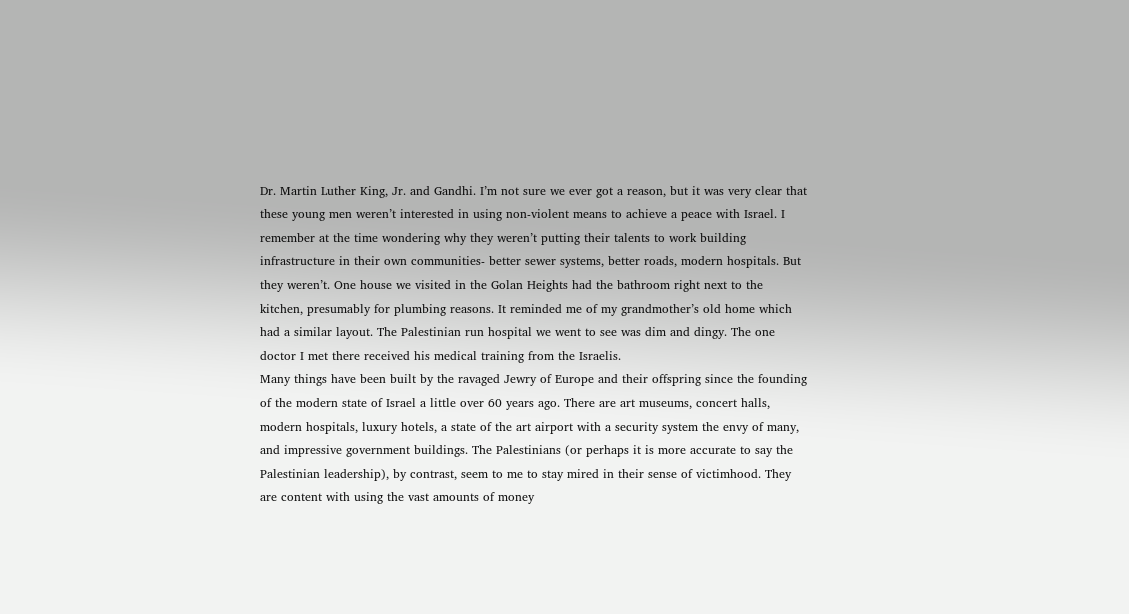Dr. Martin Luther King, Jr. and Gandhi. I’m not sure we ever got a reason, but it was very clear that these young men weren’t interested in using non-violent means to achieve a peace with Israel. I remember at the time wondering why they weren’t putting their talents to work building infrastructure in their own communities- better sewer systems, better roads, modern hospitals. But they weren’t. One house we visited in the Golan Heights had the bathroom right next to the kitchen, presumably for plumbing reasons. It reminded me of my grandmother’s old home which had a similar layout. The Palestinian run hospital we went to see was dim and dingy. The one doctor I met there received his medical training from the Israelis.
Many things have been built by the ravaged Jewry of Europe and their offspring since the founding of the modern state of Israel a little over 60 years ago. There are art museums, concert halls, modern hospitals, luxury hotels, a state of the art airport with a security system the envy of many, and impressive government buildings. The Palestinians (or perhaps it is more accurate to say the Palestinian leadership), by contrast, seem to me to stay mired in their sense of victimhood. They are content with using the vast amounts of money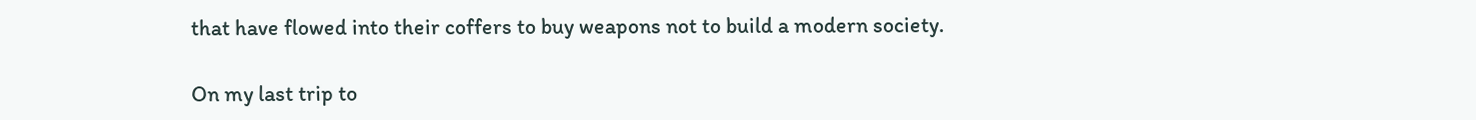that have flowed into their coffers to buy weapons not to build a modern society.

On my last trip to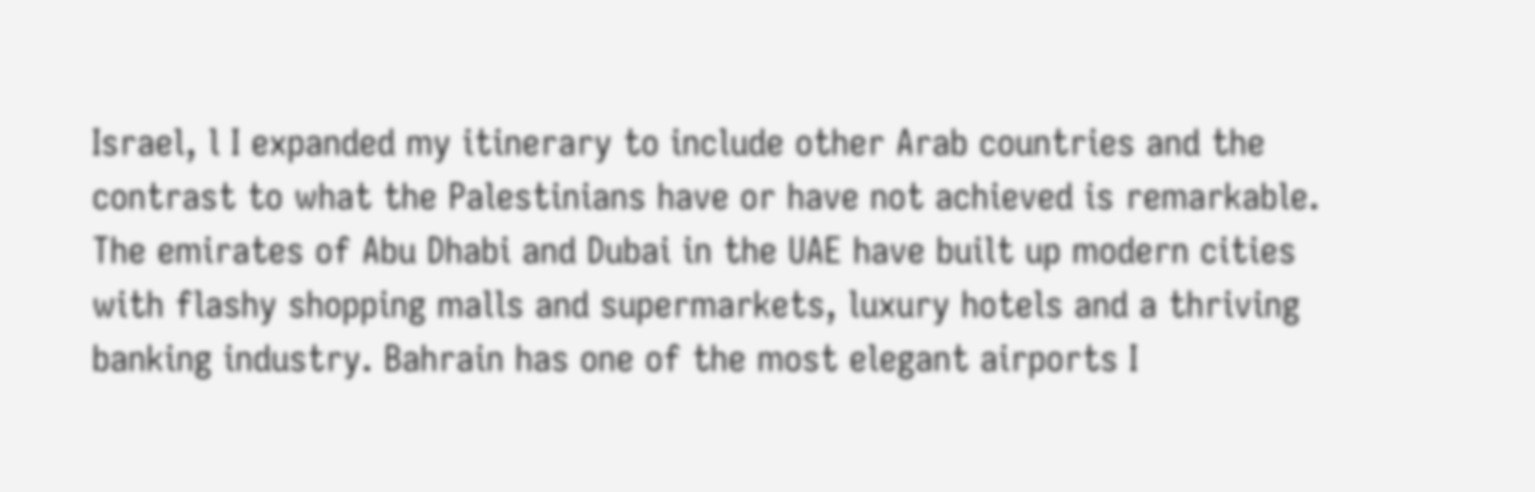Israel, l I expanded my itinerary to include other Arab countries and the contrast to what the Palestinians have or have not achieved is remarkable. The emirates of Abu Dhabi and Dubai in the UAE have built up modern cities with flashy shopping malls and supermarkets, luxury hotels and a thriving banking industry. Bahrain has one of the most elegant airports I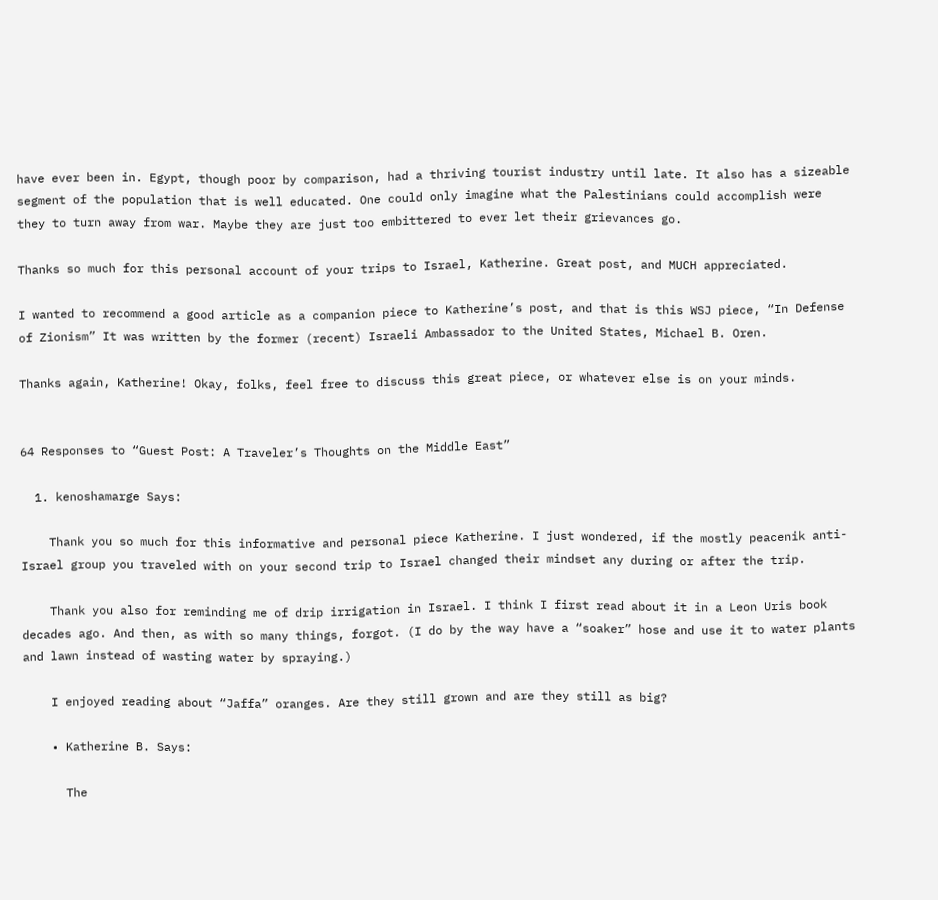have ever been in. Egypt, though poor by comparison, had a thriving tourist industry until late. It also has a sizeable segment of the population that is well educated. One could only imagine what the Palestinians could accomplish were they to turn away from war. Maybe they are just too embittered to ever let their grievances go.

Thanks so much for this personal account of your trips to Israel, Katherine. Great post, and MUCH appreciated.

I wanted to recommend a good article as a companion piece to Katherine’s post, and that is this WSJ piece, “In Defense of Zionism” It was written by the former (recent) Israeli Ambassador to the United States, Michael B. Oren.

Thanks again, Katherine! Okay, folks, feel free to discuss this great piece, or whatever else is on your minds.


64 Responses to “Guest Post: A Traveler’s Thoughts on the Middle East”

  1. kenoshamarge Says:

    Thank you so much for this informative and personal piece Katherine. I just wondered, if the mostly peacenik anti-Israel group you traveled with on your second trip to Israel changed their mindset any during or after the trip.

    Thank you also for reminding me of drip irrigation in Israel. I think I first read about it in a Leon Uris book decades ago. And then, as with so many things, forgot. (I do by the way have a “soaker” hose and use it to water plants and lawn instead of wasting water by spraying.)

    I enjoyed reading about “Jaffa” oranges. Are they still grown and are they still as big?

    • Katherine B. Says:

      The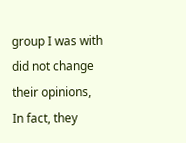group I was with did not change their opinions, In fact, they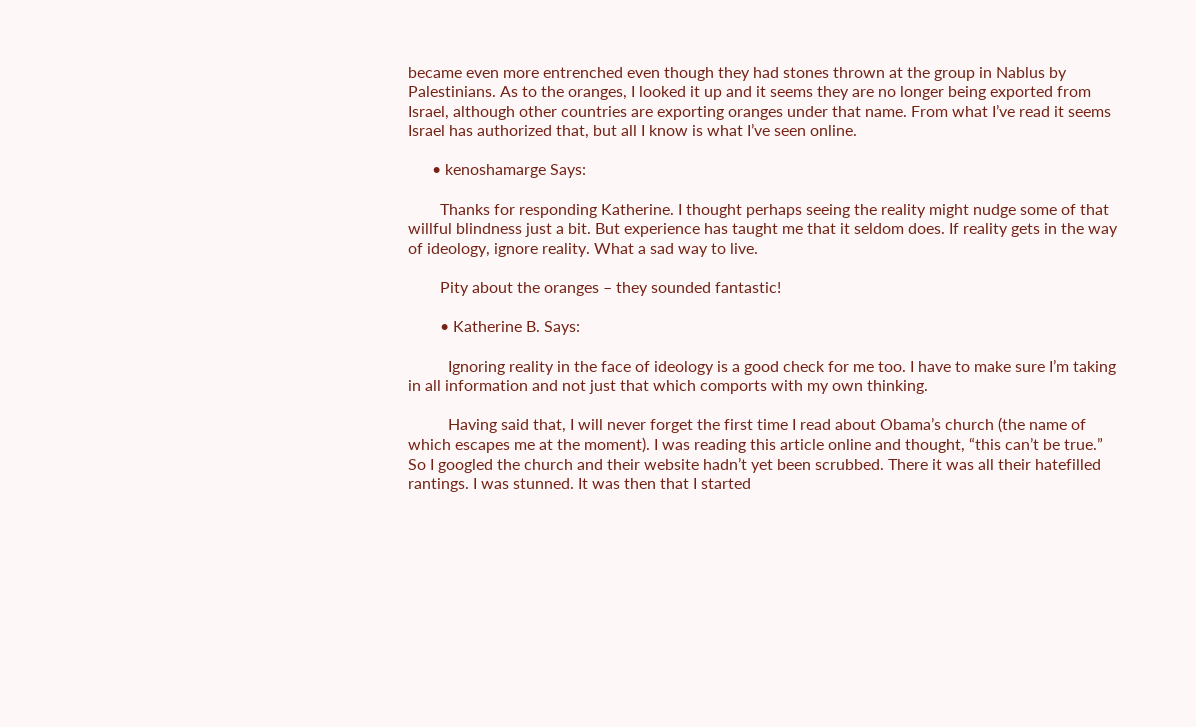became even more entrenched even though they had stones thrown at the group in Nablus by Palestinians. As to the oranges, I looked it up and it seems they are no longer being exported from Israel, although other countries are exporting oranges under that name. From what I’ve read it seems Israel has authorized that, but all I know is what I’ve seen online.

      • kenoshamarge Says:

        Thanks for responding Katherine. I thought perhaps seeing the reality might nudge some of that willful blindness just a bit. But experience has taught me that it seldom does. If reality gets in the way of ideology, ignore reality. What a sad way to live.

        Pity about the oranges – they sounded fantastic!

        • Katherine B. Says:

          Ignoring reality in the face of ideology is a good check for me too. I have to make sure I’m taking in all information and not just that which comports with my own thinking.

          Having said that, I will never forget the first time I read about Obama’s church (the name of which escapes me at the moment). I was reading this article online and thought, “this can’t be true.” So I googled the church and their website hadn’t yet been scrubbed. There it was all their hatefilled rantings. I was stunned. It was then that I started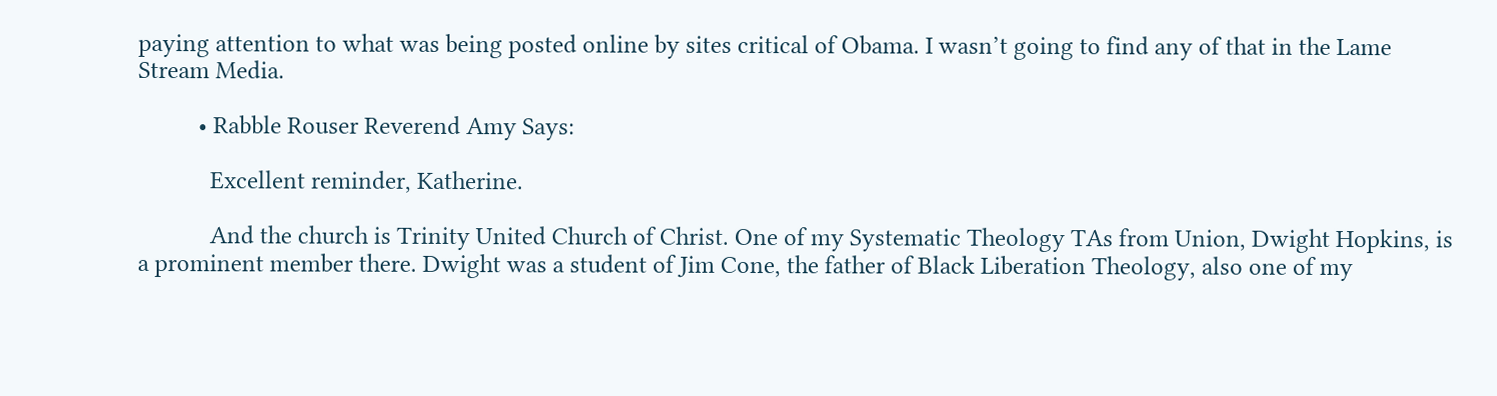paying attention to what was being posted online by sites critical of Obama. I wasn’t going to find any of that in the Lame Stream Media.

          • Rabble Rouser Reverend Amy Says:

            Excellent reminder, Katherine.

            And the church is Trinity United Church of Christ. One of my Systematic Theology TAs from Union, Dwight Hopkins, is a prominent member there. Dwight was a student of Jim Cone, the father of Black Liberation Theology, also one of my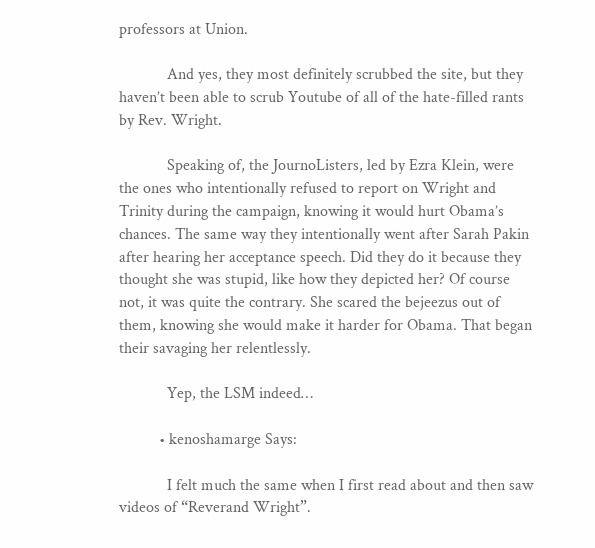professors at Union.

            And yes, they most definitely scrubbed the site, but they haven’t been able to scrub Youtube of all of the hate-filled rants by Rev. Wright.

            Speaking of, the JournoListers, led by Ezra Klein, were the ones who intentionally refused to report on Wright and Trinity during the campaign, knowing it would hurt Obama’s chances. The same way they intentionally went after Sarah Pakin after hearing her acceptance speech. Did they do it because they thought she was stupid, like how they depicted her? Of course not, it was quite the contrary. She scared the bejeezus out of them, knowing she would make it harder for Obama. That began their savaging her relentlessly.

            Yep, the LSM indeed…

          • kenoshamarge Says:

            I felt much the same when I first read about and then saw videos of “Reverand Wright”.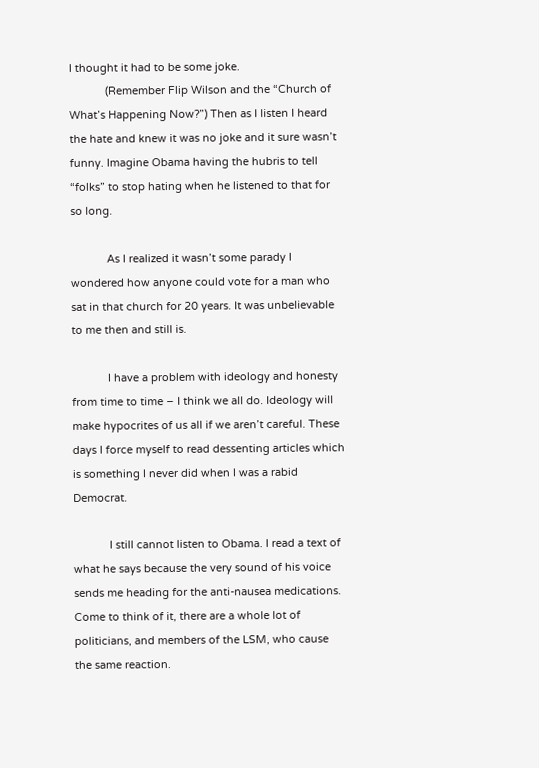I thought it had to be some joke.
            (Remember Flip Wilson and the “Church of What’s Happening Now?”) Then as I listen I heard the hate and knew it was no joke and it sure wasn’t funny. Imagine Obama having the hubris to tell “folks” to stop hating when he listened to that for so long.

            As I realized it wasn’t some parady I wondered how anyone could vote for a man who sat in that church for 20 years. It was unbelievable to me then and still is.

            I have a problem with ideology and honesty from time to time – I think we all do. Ideology will make hypocrites of us all if we aren’t careful. These days I force myself to read dessenting articles which is something I never did when I was a rabid Democrat.

            I still cannot listen to Obama. I read a text of what he says because the very sound of his voice sends me heading for the anti-nausea medications. Come to think of it, there are a whole lot of politicians, and members of the LSM, who cause the same reaction.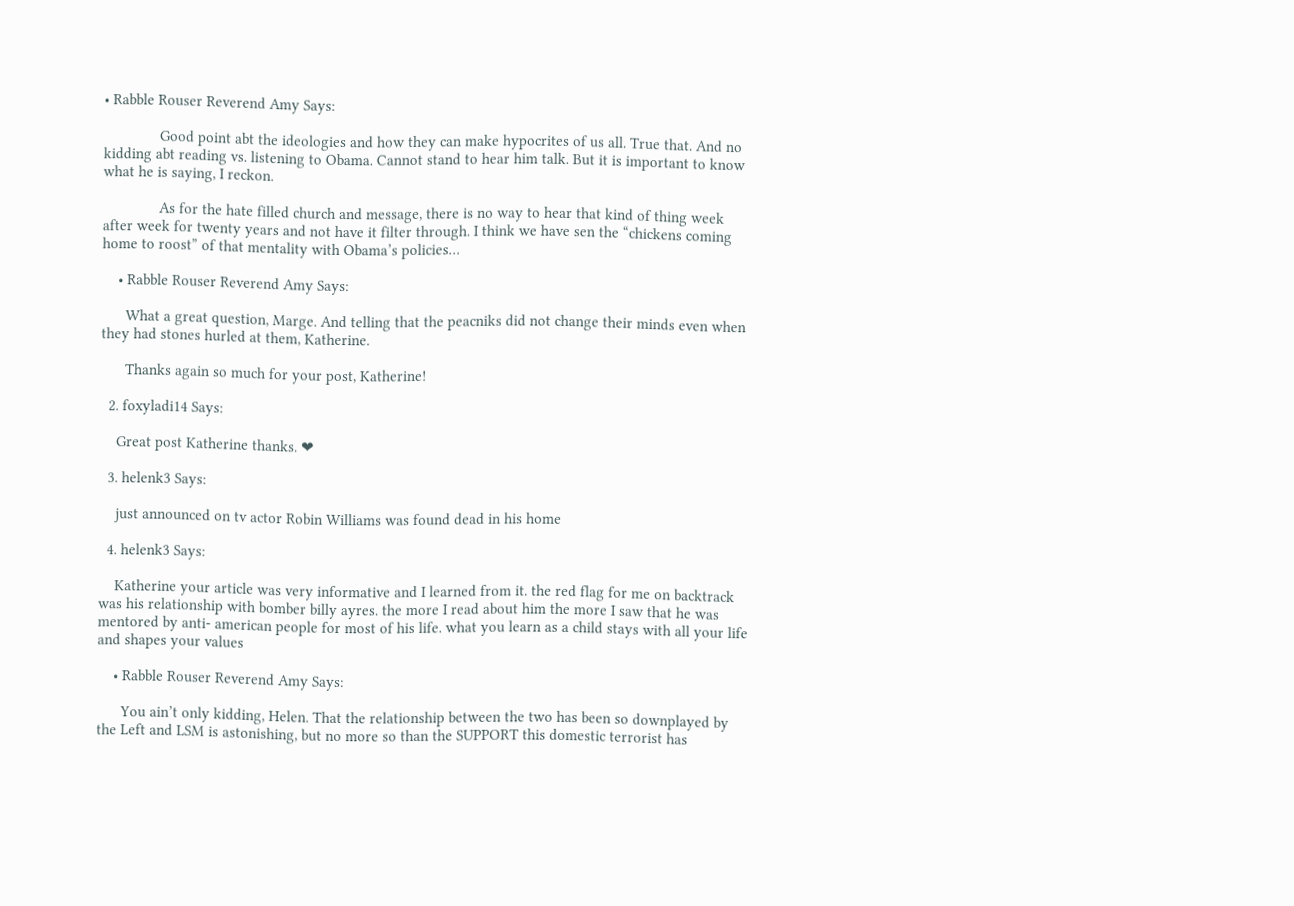• Rabble Rouser Reverend Amy Says:

              Good point abt the ideologies and how they can make hypocrites of us all. True that. And no kidding abt reading vs. listening to Obama. Cannot stand to hear him talk. But it is important to know what he is saying, I reckon.

              As for the hate filled church and message, there is no way to hear that kind of thing week after week for twenty years and not have it filter through. I think we have sen the “chickens coming home to roost” of that mentality with Obama’s policies…

    • Rabble Rouser Reverend Amy Says:

      What a great question, Marge. And telling that the peacniks did not change their minds even when they had stones hurled at them, Katherine.

      Thanks again so much for your post, Katherine!

  2. foxyladi14 Says:

    Great post Katherine thanks. ❤

  3. helenk3 Says:

    just announced on tv actor Robin Williams was found dead in his home

  4. helenk3 Says:

    Katherine your article was very informative and I learned from it. the red flag for me on backtrack was his relationship with bomber billy ayres. the more I read about him the more I saw that he was mentored by anti- american people for most of his life. what you learn as a child stays with all your life and shapes your values

    • Rabble Rouser Reverend Amy Says:

      You ain’t only kidding, Helen. That the relationship between the two has been so downplayed by the Left and LSM is astonishing, but no more so than the SUPPORT this domestic terrorist has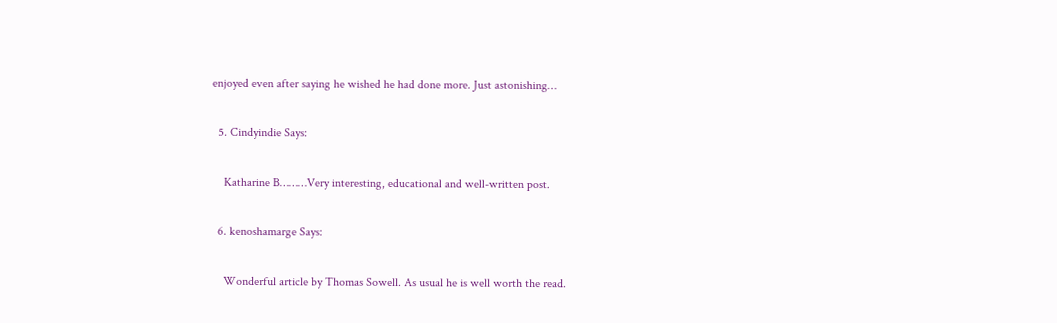enjoyed even after saying he wished he had done more. Just astonishing…

  5. Cindyindie Says:

    Katharine B………Very interesting, educational and well-written post.

  6. kenoshamarge Says:

    Wonderful article by Thomas Sowell. As usual he is well worth the read.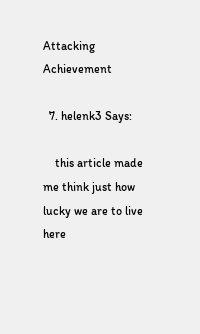Attacking Achievement

  7. helenk3 Says:

    this article made me think just how lucky we are to live here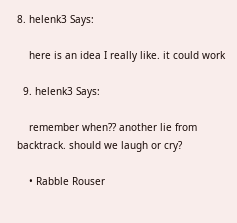8. helenk3 Says:

    here is an idea I really like. it could work

  9. helenk3 Says:

    remember when?? another lie from backtrack. should we laugh or cry?

    • Rabble Rouser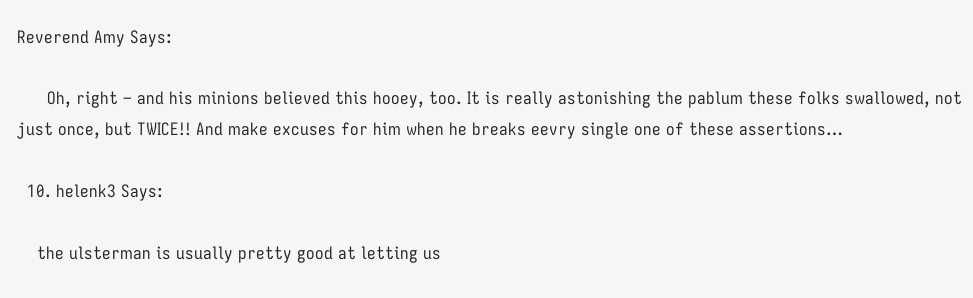Reverend Amy Says:

      Oh, right – and his minions believed this hooey, too. It is really astonishing the pablum these folks swallowed, not just once, but TWICE!! And make excuses for him when he breaks eevry single one of these assertions…

  10. helenk3 Says:

    the ulsterman is usually pretty good at letting us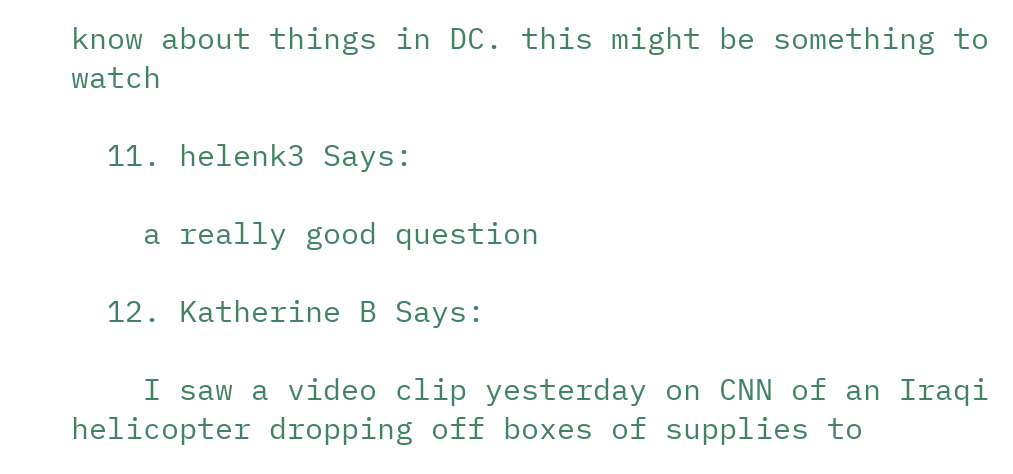know about things in DC. this might be something to watch

  11. helenk3 Says:

    a really good question

  12. Katherine B Says:

    I saw a video clip yesterday on CNN of an Iraqi helicopter dropping off boxes of supplies to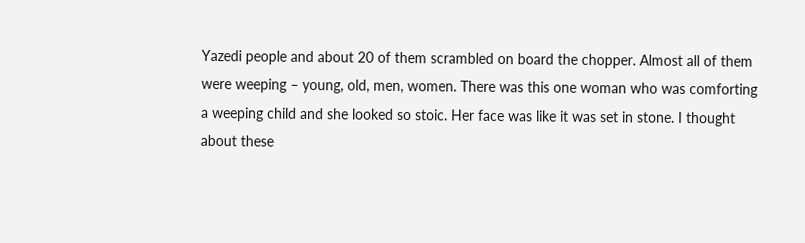Yazedi people and about 20 of them scrambled on board the chopper. Almost all of them were weeping – young, old, men, women. There was this one woman who was comforting a weeping child and she looked so stoic. Her face was like it was set in stone. I thought about these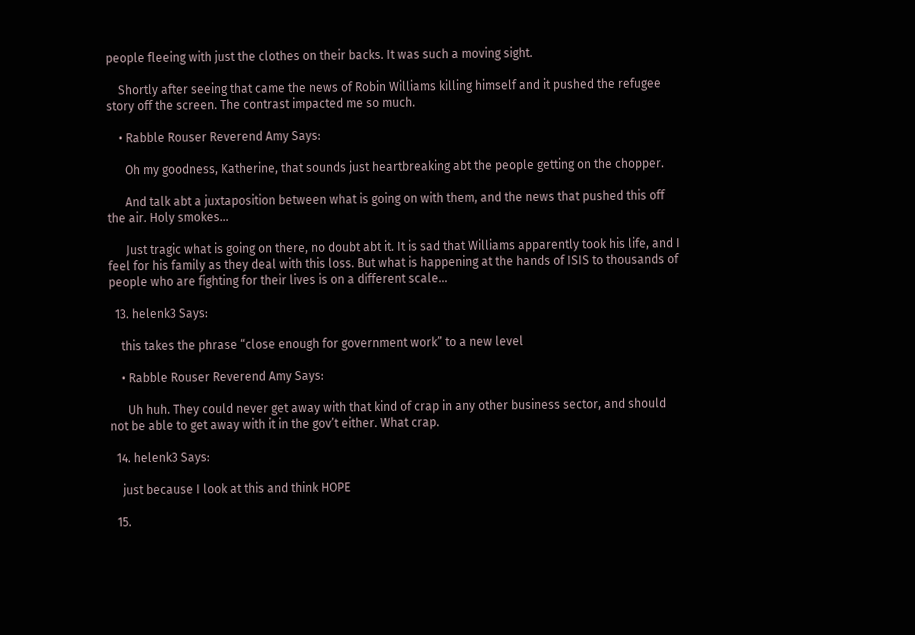people fleeing with just the clothes on their backs. It was such a moving sight.

    Shortly after seeing that came the news of Robin Williams killing himself and it pushed the refugee story off the screen. The contrast impacted me so much.

    • Rabble Rouser Reverend Amy Says:

      Oh my goodness, Katherine, that sounds just heartbreaking abt the people getting on the chopper.

      And talk abt a juxtaposition between what is going on with them, and the news that pushed this off the air. Holy smokes…

      Just tragic what is going on there, no doubt abt it. It is sad that Williams apparently took his life, and I feel for his family as they deal with this loss. But what is happening at the hands of ISIS to thousands of people who are fighting for their lives is on a different scale…

  13. helenk3 Says:

    this takes the phrase “close enough for government work” to a new level

    • Rabble Rouser Reverend Amy Says:

      Uh huh. They could never get away with that kind of crap in any other business sector, and should not be able to get away with it in the gov’t either. What crap.

  14. helenk3 Says:

    just because I look at this and think HOPE

  15.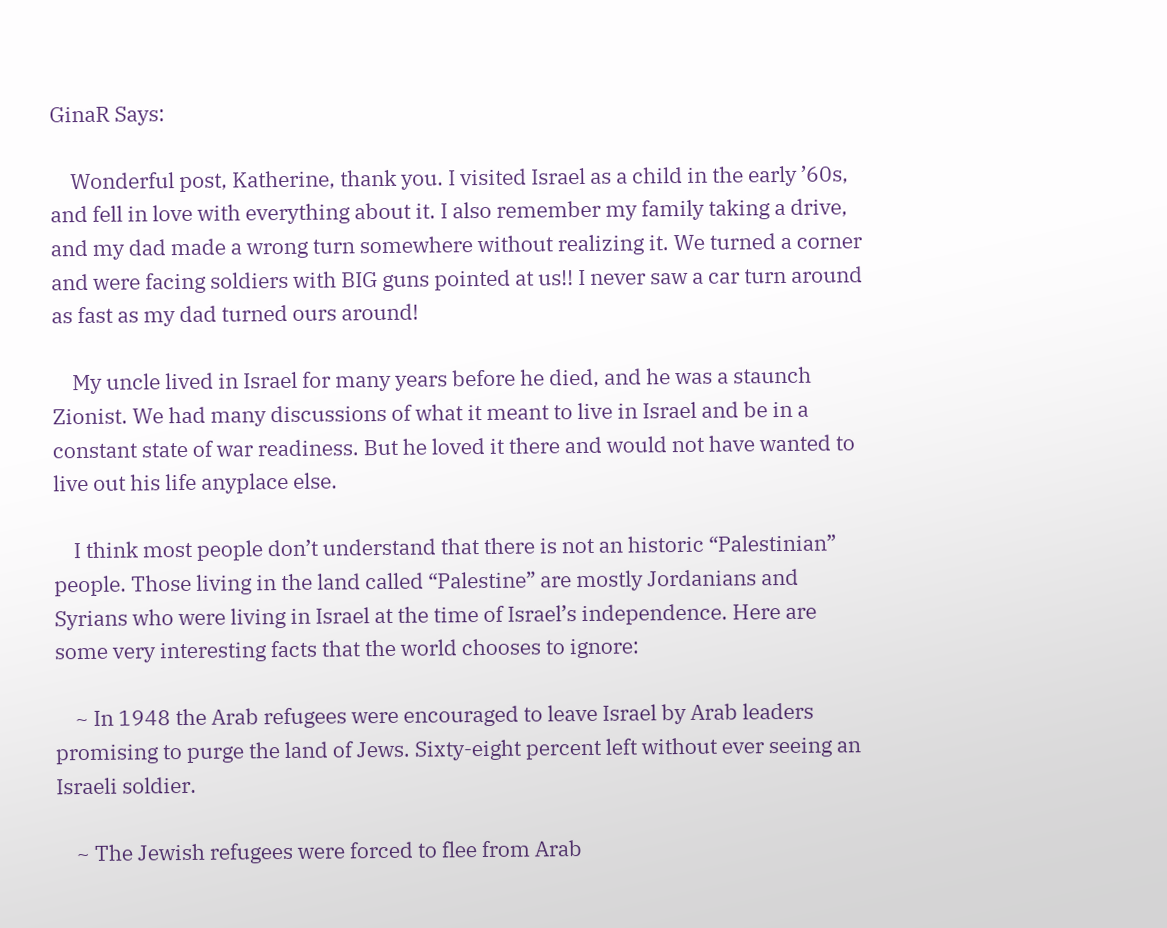GinaR Says:

    Wonderful post, Katherine, thank you. I visited Israel as a child in the early ’60s, and fell in love with everything about it. I also remember my family taking a drive, and my dad made a wrong turn somewhere without realizing it. We turned a corner and were facing soldiers with BIG guns pointed at us!! I never saw a car turn around as fast as my dad turned ours around!

    My uncle lived in Israel for many years before he died, and he was a staunch Zionist. We had many discussions of what it meant to live in Israel and be in a constant state of war readiness. But he loved it there and would not have wanted to live out his life anyplace else.

    I think most people don’t understand that there is not an historic “Palestinian” people. Those living in the land called “Palestine” are mostly Jordanians and Syrians who were living in Israel at the time of Israel’s independence. Here are some very interesting facts that the world chooses to ignore:

    ~ In 1948 the Arab refugees were encouraged to leave Israel by Arab leaders promising to purge the land of Jews. Sixty-eight percent left without ever seeing an Israeli soldier.

    ~ The Jewish refugees were forced to flee from Arab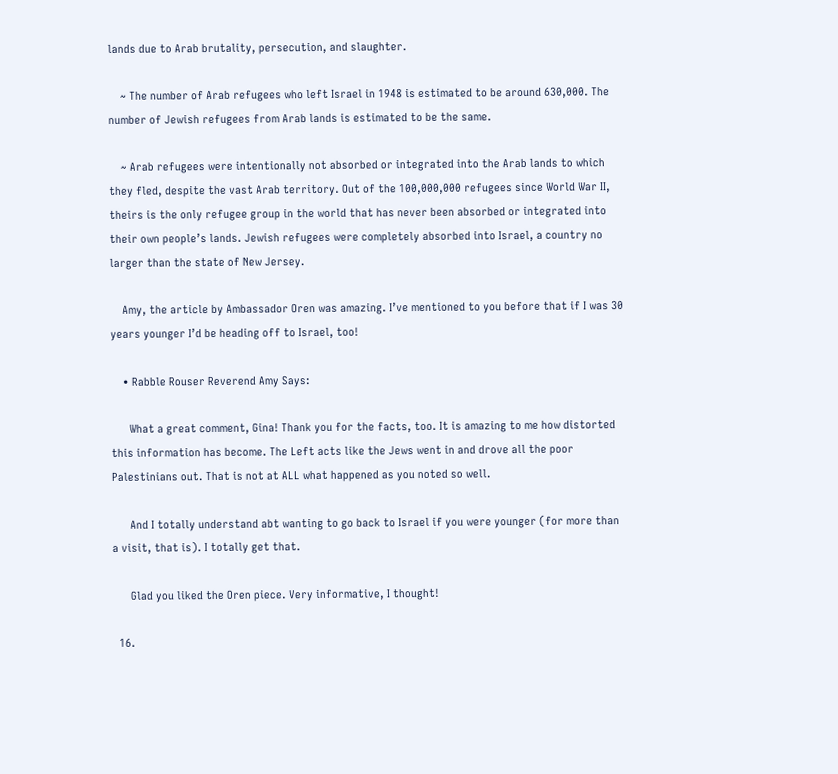lands due to Arab brutality, persecution, and slaughter.

    ~ The number of Arab refugees who left Israel in 1948 is estimated to be around 630,000. The number of Jewish refugees from Arab lands is estimated to be the same.

    ~ Arab refugees were intentionally not absorbed or integrated into the Arab lands to which they fled, despite the vast Arab territory. Out of the 100,000,000 refugees since World War II, theirs is the only refugee group in the world that has never been absorbed or integrated into their own people’s lands. Jewish refugees were completely absorbed into Israel, a country no larger than the state of New Jersey.

    Amy, the article by Ambassador Oren was amazing. I’ve mentioned to you before that if I was 30 years younger I’d be heading off to Israel, too!

    • Rabble Rouser Reverend Amy Says:

      What a great comment, Gina! Thank you for the facts, too. It is amazing to me how distorted this information has become. The Left acts like the Jews went in and drove all the poor Palestinians out. That is not at ALL what happened as you noted so well.

      And I totally understand abt wanting to go back to Israel if you were younger (for more than a visit, that is). I totally get that.

      Glad you liked the Oren piece. Very informative, I thought!

  16.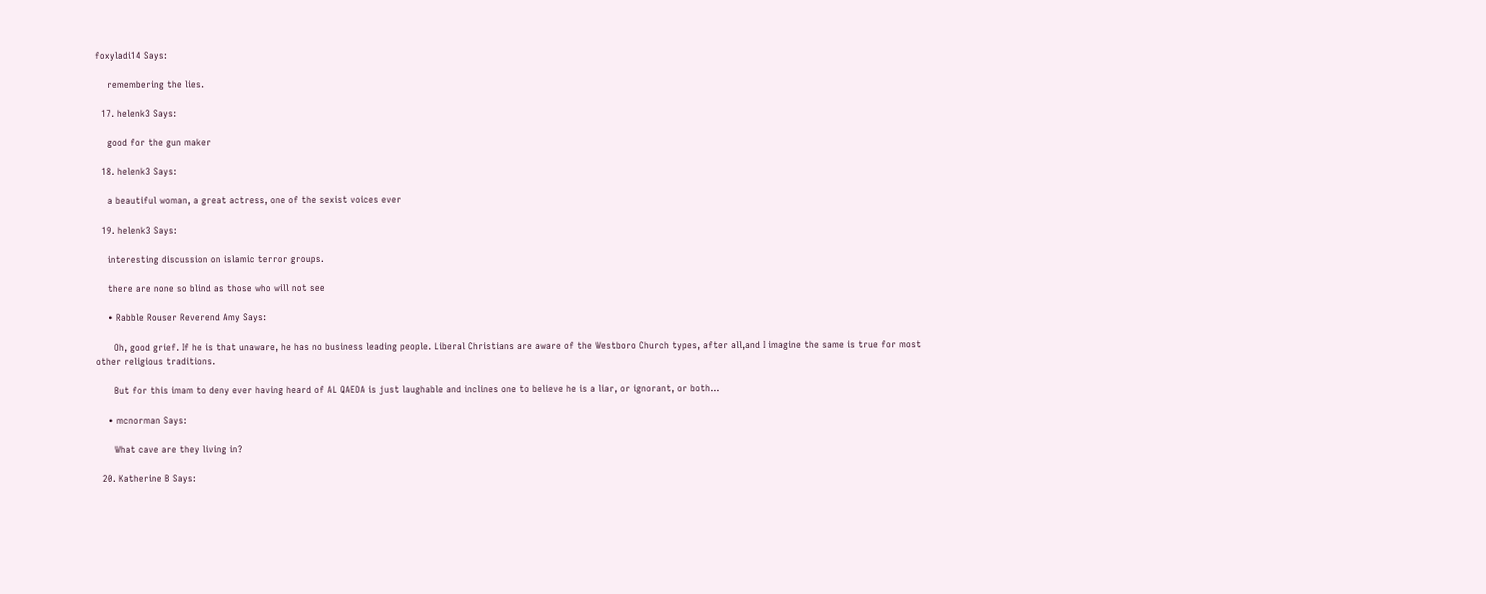foxyladi14 Says:

    remembering the lies.

  17. helenk3 Says:

    good for the gun maker

  18. helenk3 Says:

    a beautiful woman, a great actress, one of the sexist voices ever

  19. helenk3 Says:

    interesting discussion on islamic terror groups.

    there are none so blind as those who will not see

    • Rabble Rouser Reverend Amy Says:

      Oh, good grief. If he is that unaware, he has no business leading people. Liberal Christians are aware of the Westboro Church types, after all,and I imagine the same is true for most other religious traditions.

      But for this imam to deny ever having heard of AL QAEDA is just laughable and inclines one to believe he is a liar, or ignorant, or both…

    • mcnorman Says:

      What cave are they living in?

  20. Katherine B Says: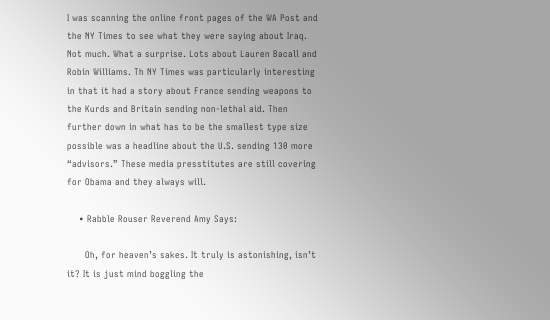I was scanning the online front pages of the WA Post and the NY Times to see what they were saying about Iraq. Not much. What a surprise. Lots about Lauren Bacall and Robin Williams. Th NY Times was particularly interesting in that it had a story about France sending weapons to the Kurds and Britain sending non-lethal aid. Then further down in what has to be the smallest type size possible was a headline about the U.S. sending 130 more “advisors.” These media presstitutes are still covering for Obama and they always will.

    • Rabble Rouser Reverend Amy Says:

      Oh, for heaven’s sakes. It truly is astonishing, isn’t it? It is just mind boggling the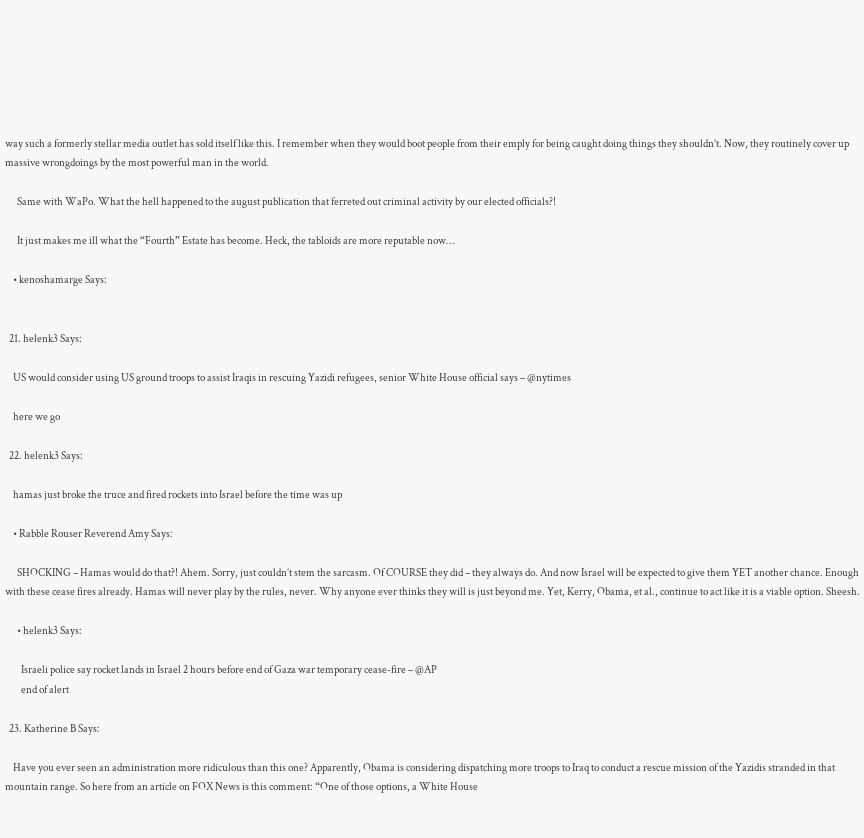way such a formerly stellar media outlet has sold itself like this. I remember when they would boot people from their emply for being caught doing things they shouldn’t. Now, they routinely cover up massive wrongdoings by the most powerful man in the world.

      Same with WaPo. What the hell happened to the august publication that ferreted out criminal activity by our elected officials?!

      It just makes me ill what the “Fourth” Estate has become. Heck, the tabloids are more reputable now…

    • kenoshamarge Says:


  21. helenk3 Says:

    US would consider using US ground troops to assist Iraqis in rescuing Yazidi refugees, senior White House official says – @nytimes

    here we go

  22. helenk3 Says:

    hamas just broke the truce and fired rockets into Israel before the time was up

    • Rabble Rouser Reverend Amy Says:

      SHOCKING – Hamas would do that?! Ahem. Sorry, just couldn’t stem the sarcasm. Of COURSE they did – they always do. And now Israel will be expected to give them YET another chance. Enough with these cease fires already. Hamas will never play by the rules, never. Why anyone ever thinks they will is just beyond me. Yet, Kerry, Obama, et al., continue to act like it is a viable option. Sheesh.

      • helenk3 Says:

        Israeli police say rocket lands in Israel 2 hours before end of Gaza war temporary cease-fire – @AP
        end of alert

  23. Katherine B Says:

    Have you ever seen an administration more ridiculous than this one? Apparently, Obama is considering dispatching more troops to Iraq to conduct a rescue mission of the Yazidis stranded in that mountain range. So here from an article on FOX News is this comment: “One of those options, a White House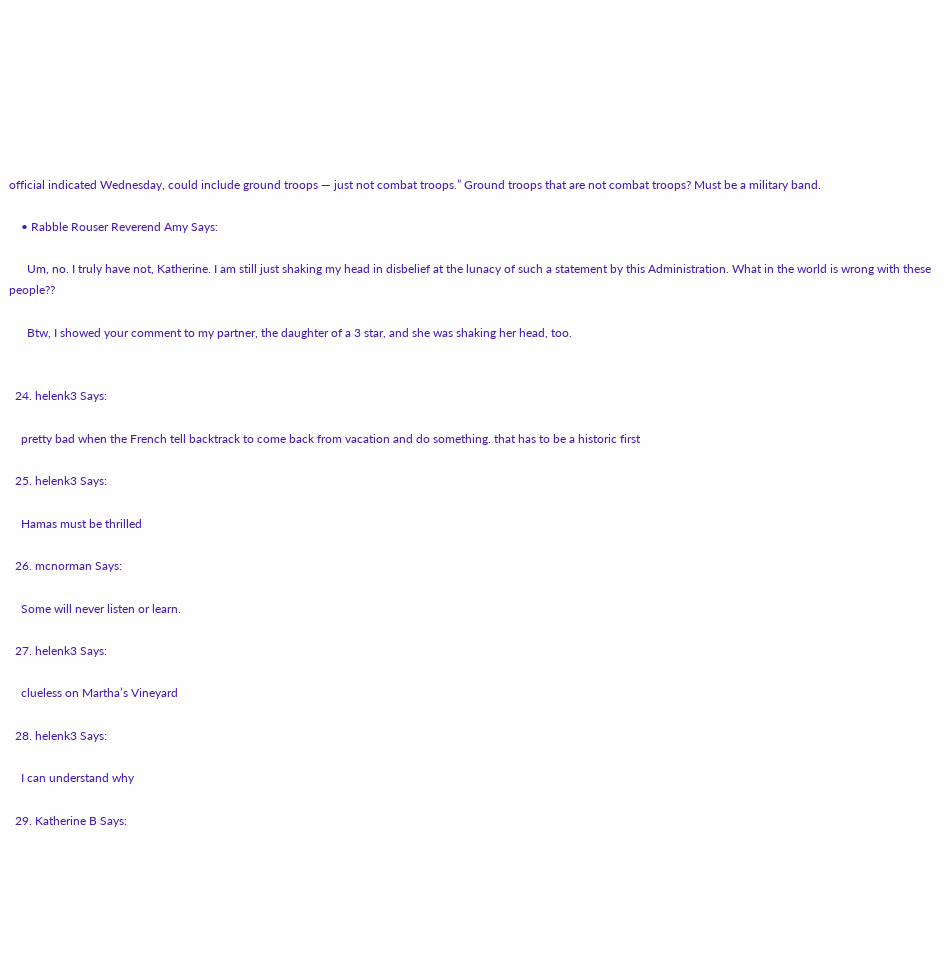official indicated Wednesday, could include ground troops — just not combat troops.” Ground troops that are not combat troops? Must be a military band.

    • Rabble Rouser Reverend Amy Says:

      Um, no. I truly have not, Katherine. I am still just shaking my head in disbelief at the lunacy of such a statement by this Administration. What in the world is wrong with these people??

      Btw, I showed your comment to my partner, the daughter of a 3 star, and she was shaking her head, too.


  24. helenk3 Says:

    pretty bad when the French tell backtrack to come back from vacation and do something. that has to be a historic first

  25. helenk3 Says:

    Hamas must be thrilled

  26. mcnorman Says:

    Some will never listen or learn.

  27. helenk3 Says:

    clueless on Martha’s Vineyard

  28. helenk3 Says:

    I can understand why

  29. Katherine B Says: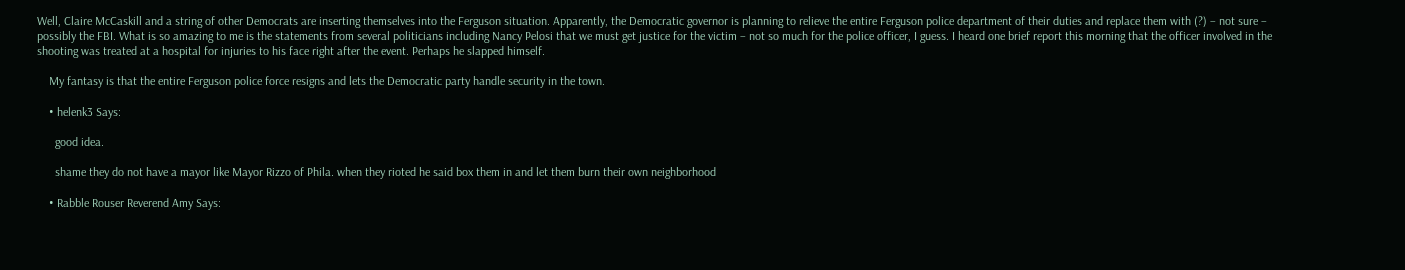Well, Claire McCaskill and a string of other Democrats are inserting themselves into the Ferguson situation. Apparently, the Democratic governor is planning to relieve the entire Ferguson police department of their duties and replace them with (?) – not sure – possibly the FBI. What is so amazing to me is the statements from several politicians including Nancy Pelosi that we must get justice for the victim – not so much for the police officer, I guess. I heard one brief report this morning that the officer involved in the shooting was treated at a hospital for injuries to his face right after the event. Perhaps he slapped himself.

    My fantasy is that the entire Ferguson police force resigns and lets the Democratic party handle security in the town.

    • helenk3 Says:

      good idea.

      shame they do not have a mayor like Mayor Rizzo of Phila. when they rioted he said box them in and let them burn their own neighborhood

    • Rabble Rouser Reverend Amy Says: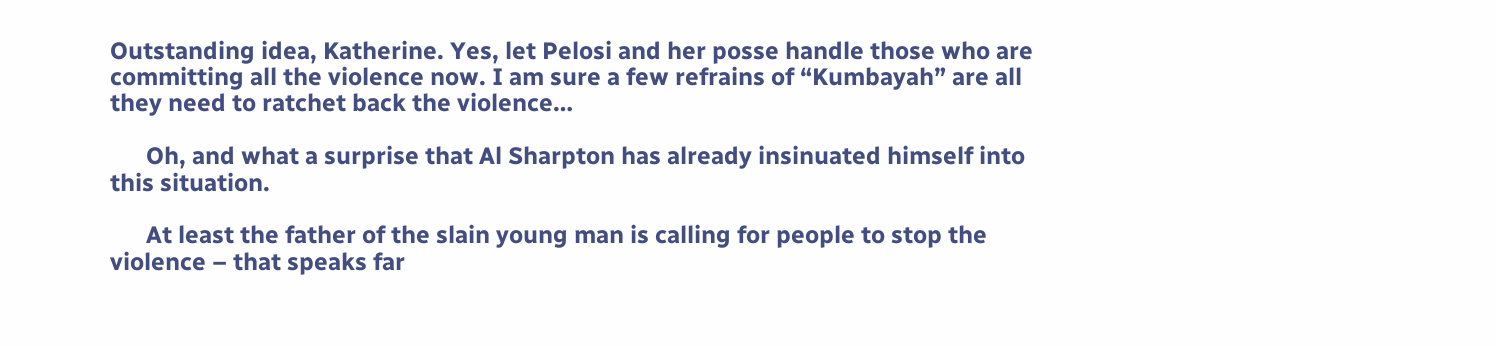Outstanding idea, Katherine. Yes, let Pelosi and her posse handle those who are committing all the violence now. I am sure a few refrains of “Kumbayah” are all they need to ratchet back the violence…

      Oh, and what a surprise that Al Sharpton has already insinuated himself into this situation.

      At least the father of the slain young man is calling for people to stop the violence – that speaks far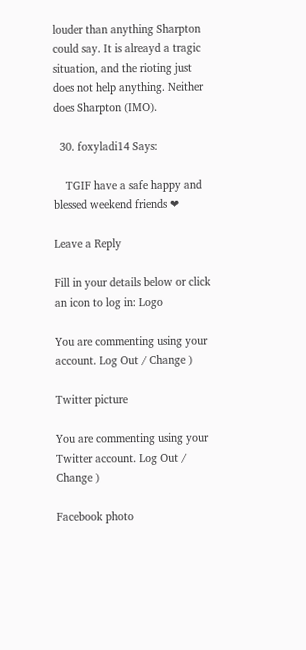louder than anything Sharpton could say. It is alreayd a tragic situation, and the rioting just does not help anything. Neither does Sharpton (IMO).

  30. foxyladi14 Says:

    TGIF have a safe happy and blessed weekend friends ❤

Leave a Reply

Fill in your details below or click an icon to log in: Logo

You are commenting using your account. Log Out / Change )

Twitter picture

You are commenting using your Twitter account. Log Out / Change )

Facebook photo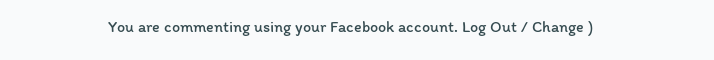You are commenting using your Facebook account. Log Out / Change )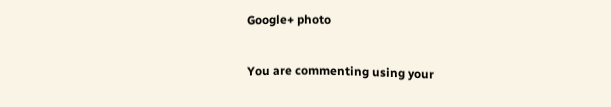Google+ photo

You are commenting using your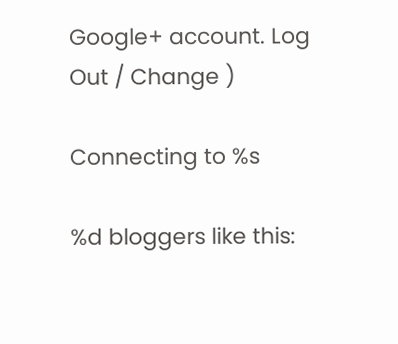Google+ account. Log Out / Change )

Connecting to %s

%d bloggers like this: